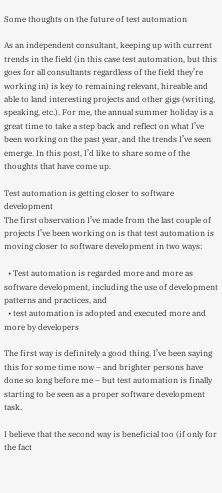Some thoughts on the future of test automation

As an independent consultant, keeping up with current trends in the field (in this case test automation, but this goes for all consultants regardless of the field they’re working in) is key to remaining relevant, hireable and able to land interesting projects and other gigs (writing, speaking, etc.). For me, the annual summer holiday is a great time to take a step back and reflect on what I’ve been working on the past year, and the trends I’ve seen emerge. In this post, I’d like to share some of the thoughts that have come up.

Test automation is getting closer to software development
The first observation I’ve made from the last couple of projects I’ve been working on is that test automation is moving closer to software development in two ways:

  • Test automation is regarded more and more as software development, including the use of development patterns and practices, and
  • test automation is adopted and executed more and more by developers

The first way is definitely a good thing. I’ve been saying this for some time now – and brighter persons have done so long before me – but test automation is finally starting to be seen as a proper software development task.

I believe that the second way is beneficial too (if only for the fact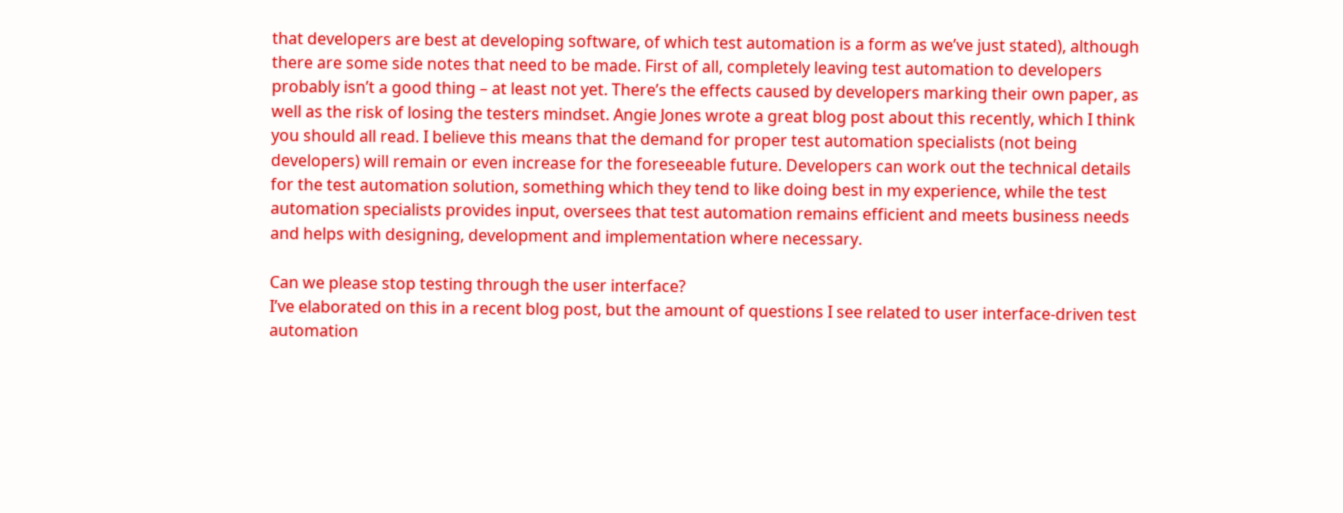that developers are best at developing software, of which test automation is a form as we’ve just stated), although there are some side notes that need to be made. First of all, completely leaving test automation to developers probably isn’t a good thing – at least not yet. There’s the effects caused by developers marking their own paper, as well as the risk of losing the testers mindset. Angie Jones wrote a great blog post about this recently, which I think you should all read. I believe this means that the demand for proper test automation specialists (not being developers) will remain or even increase for the foreseeable future. Developers can work out the technical details for the test automation solution, something which they tend to like doing best in my experience, while the test automation specialists provides input, oversees that test automation remains efficient and meets business needs and helps with designing, development and implementation where necessary.

Can we please stop testing through the user interface?
I’ve elaborated on this in a recent blog post, but the amount of questions I see related to user interface-driven test automation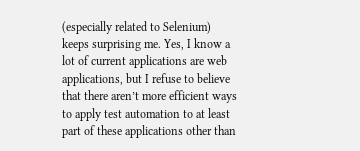(especially related to Selenium) keeps surprising me. Yes, I know a lot of current applications are web applications, but I refuse to believe that there aren’t more efficient ways to apply test automation to at least part of these applications other than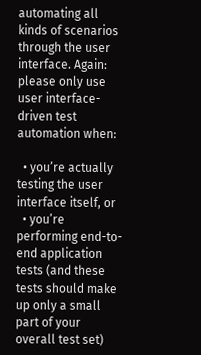automating all kinds of scenarios through the user interface. Again: please only use user interface-driven test automation when:

  • you’re actually testing the user interface itself, or
  • you’re performing end-to-end application tests (and these tests should make up only a small part of your overall test set)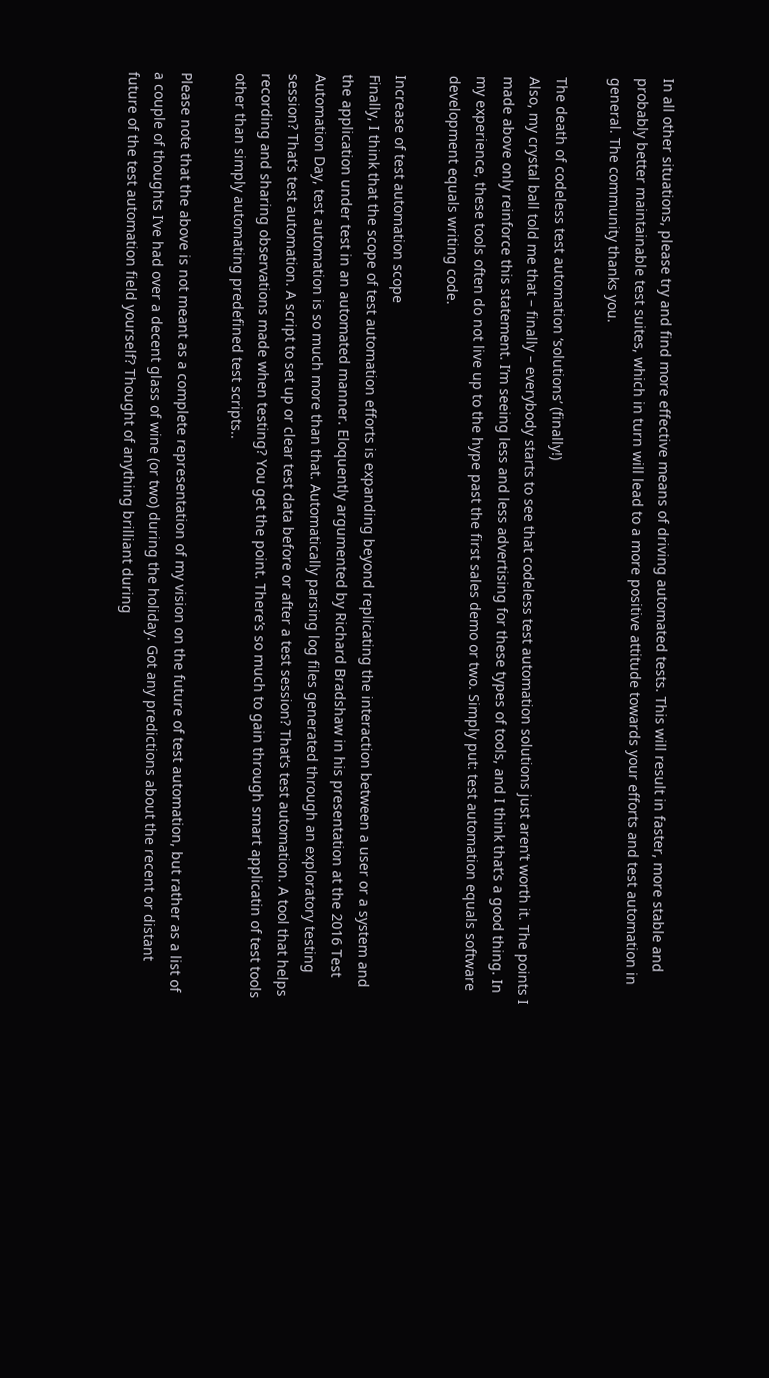In all other situations, please try and find more effective means of driving automated tests. This will result in faster, more stable and probably better maintainable test suites, which in turn will lead to a more positive attitude towards your efforts and test automation in general. The community thanks you.

The death of codeless test automation ‘solutions’ (finally!)
Also, my crystal ball told me that – finally – everybody starts to see that codeless test automation solutions just aren’t worth it. The points I made above only reinforce this statement. I’m seeing less and less advertising for these types of tools, and I think that’s a good thing. In my experience, these tools often do not live up to the hype past the first sales demo or two. Simply put: test automation equals software development equals writing code.

Increase of test automation scope
Finally, I think that the scope of test automation efforts is expanding beyond replicating the interaction between a user or a system and the application under test in an automated manner. Eloquently argumented by Richard Bradshaw in his presentation at the 2016 Test Automation Day, test automation is so much more than that. Automatically parsing log files generated through an exploratory testing session? That’s test automation. A script to set up or clear test data before or after a test session? That’s test automation. A tool that helps recording and sharing observations made when testing? You get the point. There’s so much to gain through smart applicatin of test tools other than simply automating predefined test scripts..

Please note that the above is not meant as a complete representation of my vision on the future of test automation, but rather as a list of a couple of thoughts I’ve had over a decent glass of wine (or two) during the holiday. Got any predictions about the recent or distant future of the test automation field yourself? Thought of anything brilliant during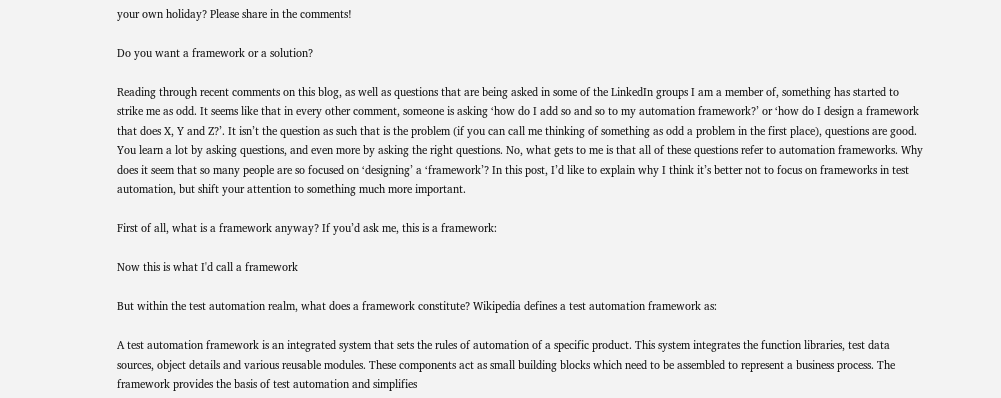your own holiday? Please share in the comments!

Do you want a framework or a solution?

Reading through recent comments on this blog, as well as questions that are being asked in some of the LinkedIn groups I am a member of, something has started to strike me as odd. It seems like that in every other comment, someone is asking ‘how do I add so and so to my automation framework?’ or ‘how do I design a framework that does X, Y and Z?’. It isn’t the question as such that is the problem (if you can call me thinking of something as odd a problem in the first place), questions are good. You learn a lot by asking questions, and even more by asking the right questions. No, what gets to me is that all of these questions refer to automation frameworks. Why does it seem that so many people are so focused on ‘designing’ a ‘framework’? In this post, I’d like to explain why I think it’s better not to focus on frameworks in test automation, but shift your attention to something much more important.

First of all, what is a framework anyway? If you’d ask me, this is a framework:

Now this is what I'd call a framework

But within the test automation realm, what does a framework constitute? Wikipedia defines a test automation framework as:

A test automation framework is an integrated system that sets the rules of automation of a specific product. This system integrates the function libraries, test data sources, object details and various reusable modules. These components act as small building blocks which need to be assembled to represent a business process. The framework provides the basis of test automation and simplifies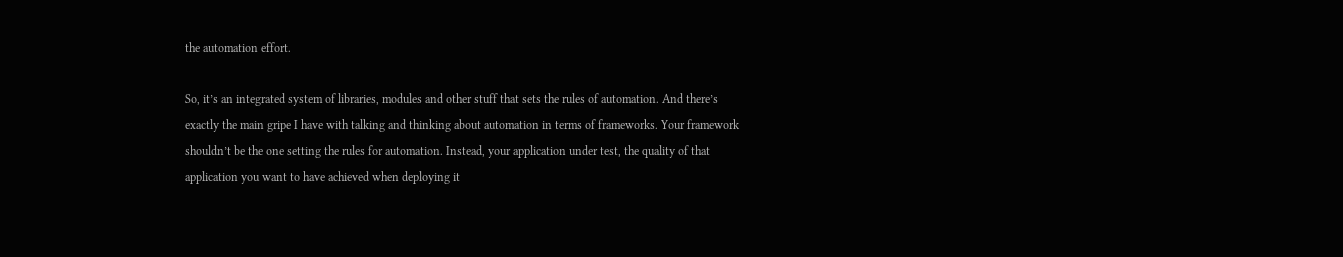the automation effort.

So, it’s an integrated system of libraries, modules and other stuff that sets the rules of automation. And there’s exactly the main gripe I have with talking and thinking about automation in terms of frameworks. Your framework shouldn’t be the one setting the rules for automation. Instead, your application under test, the quality of that application you want to have achieved when deploying it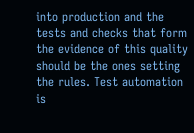into production and the tests and checks that form the evidence of this quality should be the ones setting the rules. Test automation is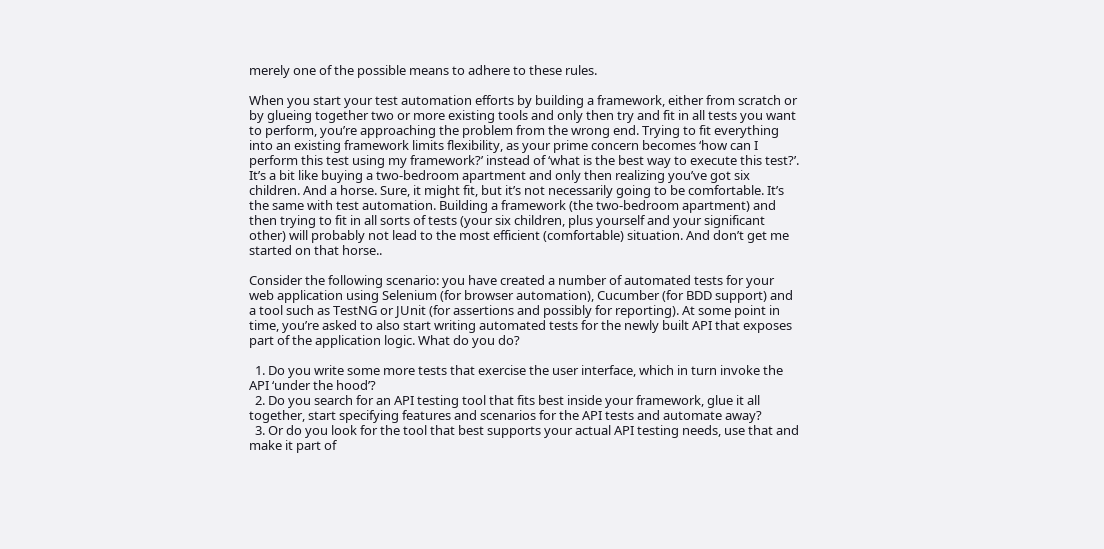merely one of the possible means to adhere to these rules.

When you start your test automation efforts by building a framework, either from scratch or by glueing together two or more existing tools and only then try and fit in all tests you want to perform, you’re approaching the problem from the wrong end. Trying to fit everything into an existing framework limits flexibility, as your prime concern becomes ‘how can I perform this test using my framework?’ instead of ‘what is the best way to execute this test?’. It’s a bit like buying a two-bedroom apartment and only then realizing you’ve got six children. And a horse. Sure, it might fit, but it’s not necessarily going to be comfortable. It’s the same with test automation. Building a framework (the two-bedroom apartment) and then trying to fit in all sorts of tests (your six children, plus yourself and your significant other) will probably not lead to the most efficient (comfortable) situation. And don’t get me started on that horse..

Consider the following scenario: you have created a number of automated tests for your web application using Selenium (for browser automation), Cucumber (for BDD support) and a tool such as TestNG or JUnit (for assertions and possibly for reporting). At some point in time, you’re asked to also start writing automated tests for the newly built API that exposes part of the application logic. What do you do?

  1. Do you write some more tests that exercise the user interface, which in turn invoke the API ‘under the hood’?
  2. Do you search for an API testing tool that fits best inside your framework, glue it all together, start specifying features and scenarios for the API tests and automate away?
  3. Or do you look for the tool that best supports your actual API testing needs, use that and make it part of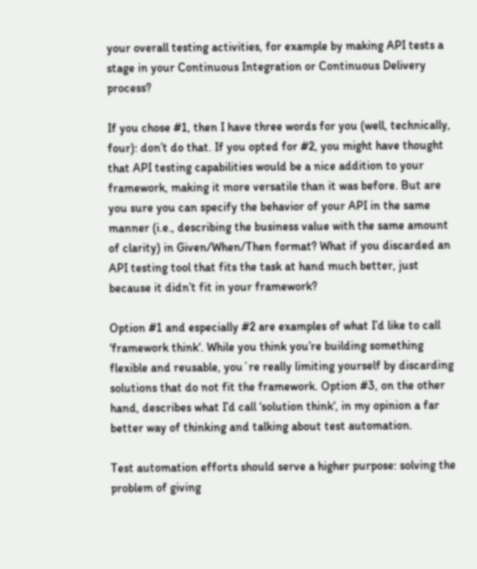your overall testing activities, for example by making API tests a stage in your Continuous Integration or Continuous Delivery process?

If you chose #1, then I have three words for you (well, technically, four): don’t do that. If you opted for #2, you might have thought that API testing capabilities would be a nice addition to your framework, making it more versatile than it was before. But are you sure you can specify the behavior of your API in the same manner (i.e., describing the business value with the same amount of clarity) in Given/When/Then format? What if you discarded an API testing tool that fits the task at hand much better, just because it didn’t fit in your framework?

Option #1 and especially #2 are examples of what I’d like to call ‘framework think‘. While you think you’re building something flexible and reusable, you´re really limiting yourself by discarding solutions that do not fit the framework. Option #3, on the other hand, describes what I’d call ‘solution think‘, in my opinion a far better way of thinking and talking about test automation.

Test automation efforts should serve a higher purpose: solving the problem of giving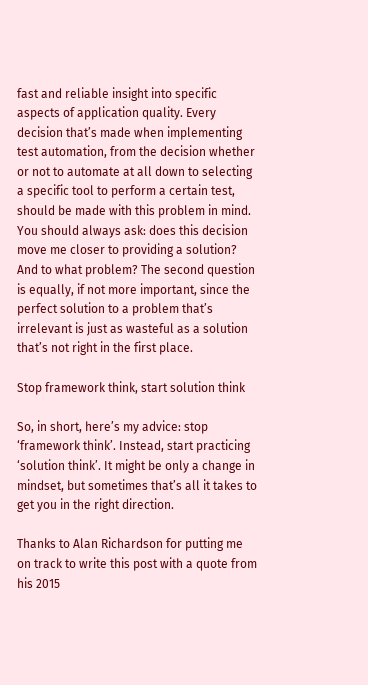fast and reliable insight into specific aspects of application quality. Every decision that’s made when implementing test automation, from the decision whether or not to automate at all down to selecting a specific tool to perform a certain test, should be made with this problem in mind. You should always ask: does this decision move me closer to providing a solution? And to what problem? The second question is equally, if not more important, since the perfect solution to a problem that’s irrelevant is just as wasteful as a solution that’s not right in the first place.

Stop framework think, start solution think

So, in short, here’s my advice: stop ‘framework think’. Instead, start practicing ‘solution think’. It might be only a change in mindset, but sometimes that’s all it takes to get you in the right direction.

Thanks to Alan Richardson for putting me on track to write this post with a quote from his 2015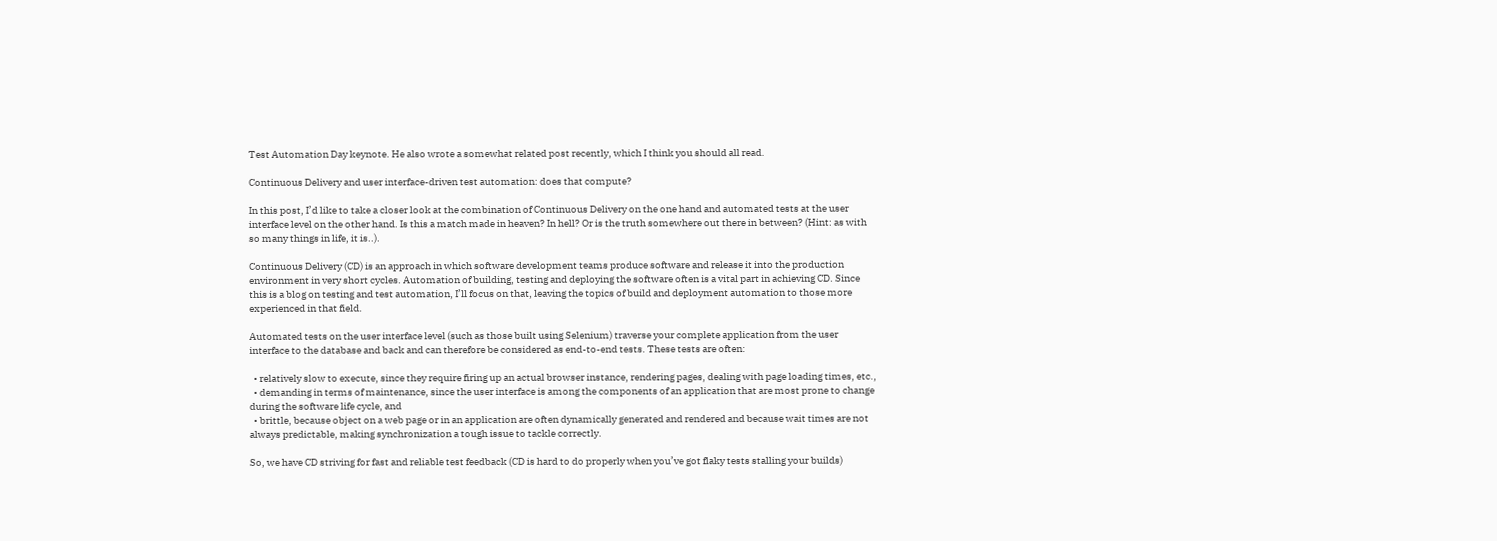Test Automation Day keynote. He also wrote a somewhat related post recently, which I think you should all read.

Continuous Delivery and user interface-driven test automation: does that compute?

In this post, I’d like to take a closer look at the combination of Continuous Delivery on the one hand and automated tests at the user interface level on the other hand. Is this a match made in heaven? In hell? Or is the truth somewhere out there in between? (Hint: as with so many things in life, it is..).

Continuous Delivery (CD) is an approach in which software development teams produce software and release it into the production environment in very short cycles. Automation of building, testing and deploying the software often is a vital part in achieving CD. Since this is a blog on testing and test automation, I’ll focus on that, leaving the topics of build and deployment automation to those more experienced in that field.

Automated tests on the user interface level (such as those built using Selenium) traverse your complete application from the user interface to the database and back and can therefore be considered as end-to-end tests. These tests are often:

  • relatively slow to execute, since they require firing up an actual browser instance, rendering pages, dealing with page loading times, etc.,
  • demanding in terms of maintenance, since the user interface is among the components of an application that are most prone to change during the software life cycle, and
  • brittle, because object on a web page or in an application are often dynamically generated and rendered and because wait times are not always predictable, making synchronization a tough issue to tackle correctly.

So, we have CD striving for fast and reliable test feedback (CD is hard to do properly when you’ve got flaky tests stalling your builds)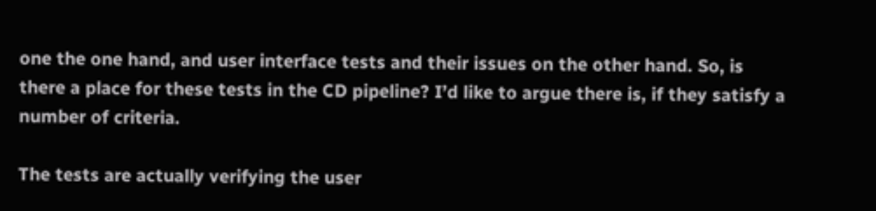one the one hand, and user interface tests and their issues on the other hand. So, is there a place for these tests in the CD pipeline? I’d like to argue there is, if they satisfy a number of criteria.

The tests are actually verifying the user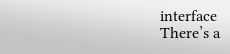interface
There’s a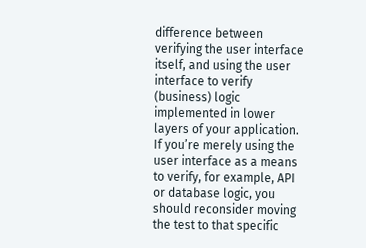difference between verifying the user interface itself, and using the user interface to verify (business) logic implemented in lower layers of your application. If you’re merely using the user interface as a means to verify, for example, API or database logic, you should reconsider moving the test to that specific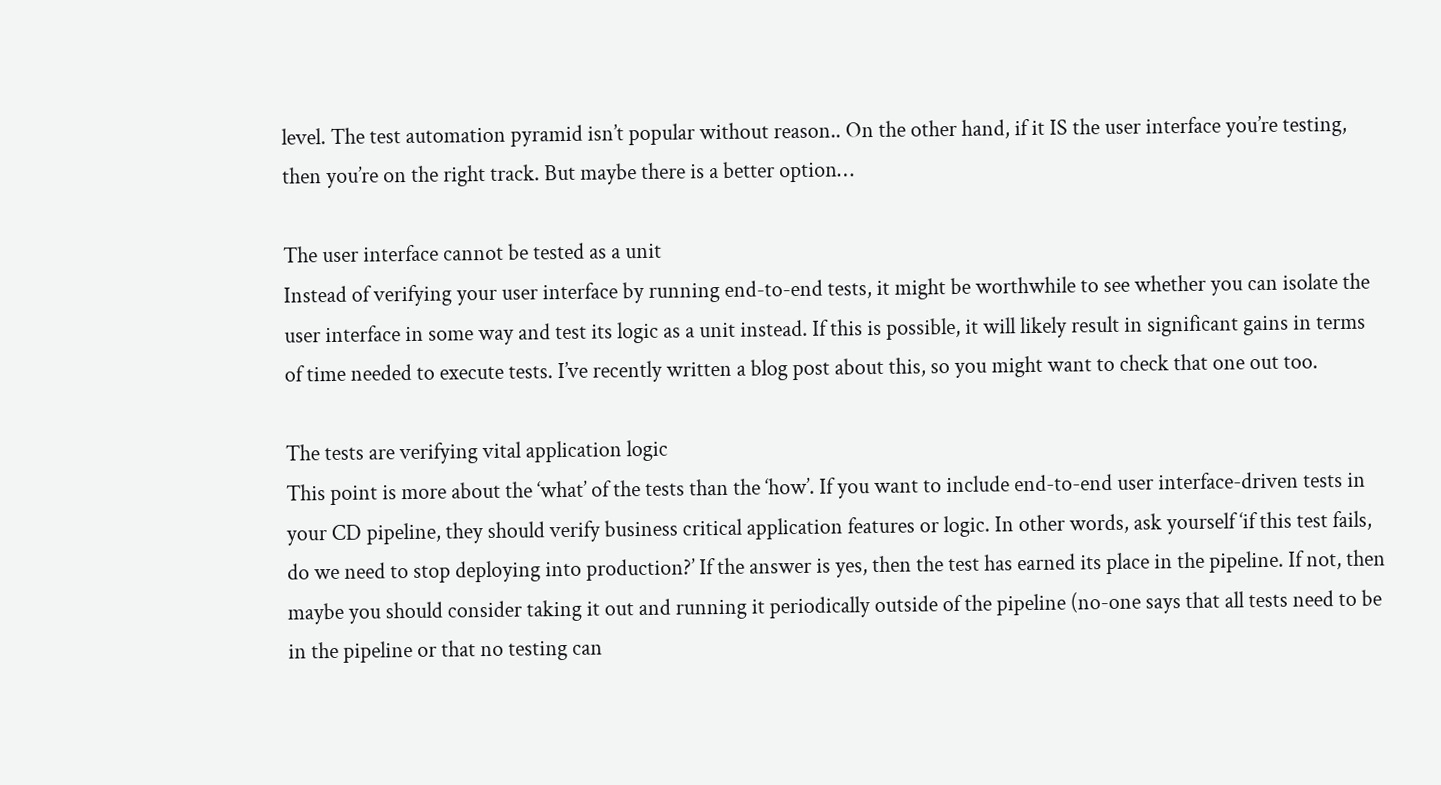level. The test automation pyramid isn’t popular without reason.. On the other hand, if it IS the user interface you’re testing, then you’re on the right track. But maybe there is a better option…

The user interface cannot be tested as a unit
Instead of verifying your user interface by running end-to-end tests, it might be worthwhile to see whether you can isolate the user interface in some way and test its logic as a unit instead. If this is possible, it will likely result in significant gains in terms of time needed to execute tests. I’ve recently written a blog post about this, so you might want to check that one out too.

The tests are verifying vital application logic
This point is more about the ‘what’ of the tests than the ‘how’. If you want to include end-to-end user interface-driven tests in your CD pipeline, they should verify business critical application features or logic. In other words, ask yourself ‘if this test fails, do we need to stop deploying into production?’ If the answer is yes, then the test has earned its place in the pipeline. If not, then maybe you should consider taking it out and running it periodically outside of the pipeline (no-one says that all tests need to be in the pipeline or that no testing can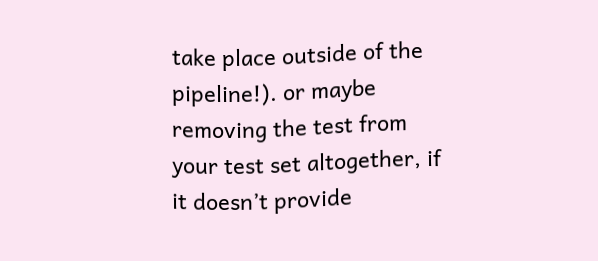take place outside of the pipeline!). or maybe removing the test from your test set altogether, if it doesn’t provide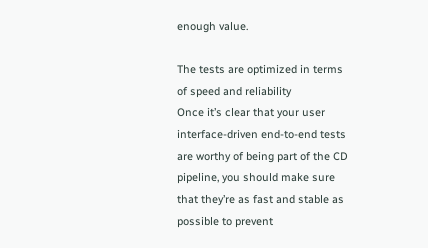enough value.

The tests are optimized in terms of speed and reliability
Once it’s clear that your user interface-driven end-to-end tests are worthy of being part of the CD pipeline, you should make sure that they’re as fast and stable as possible to prevent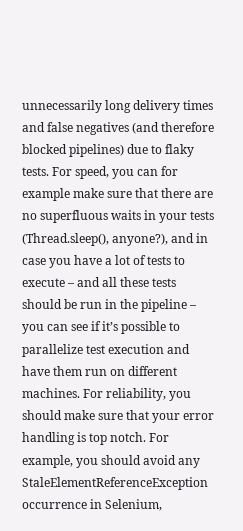unnecessarily long delivery times and false negatives (and therefore blocked pipelines) due to flaky tests. For speed, you can for example make sure that there are no superfluous waits in your tests (Thread.sleep(), anyone?), and in case you have a lot of tests to execute – and all these tests should be run in the pipeline – you can see if it’s possible to parallelize test execution and have them run on different machines. For reliability, you should make sure that your error handling is top notch. For example, you should avoid any StaleElementReferenceException occurrence in Selenium,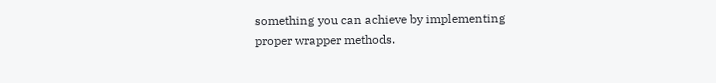something you can achieve by implementing proper wrapper methods.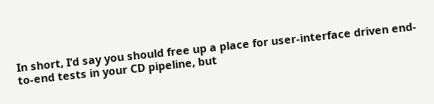In short, I’d say you should free up a place for user-interface driven end-to-end tests in your CD pipeline, but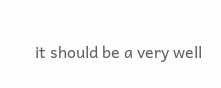it should be a very well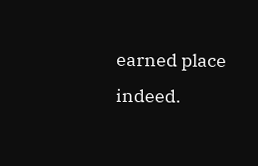earned place indeed.